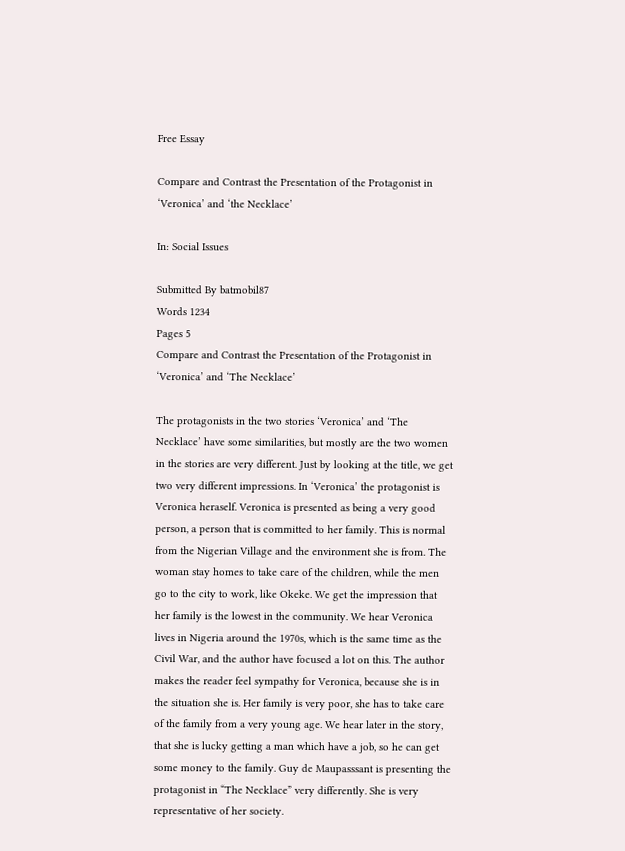Free Essay

Compare and Contrast the Presentation of the Protagonist in ‘Veronica’ and ‘the Necklace’

In: Social Issues

Submitted By batmobil87
Words 1234
Pages 5
Compare and Contrast the Presentation of the Protagonist in ‘Veronica’ and ‘The Necklace’

The protagonists in the two stories ‘Veronica’ and ‘The Necklace’ have some similarities, but mostly are the two women in the stories are very different. Just by looking at the title, we get two very different impressions. In ‘Veronica’ the protagonist is Veronica heraself. Veronica is presented as being a very good person, a person that is committed to her family. This is normal from the Nigerian Village and the environment she is from. The woman stay homes to take care of the children, while the men go to the city to work, like Okeke. We get the impression that her family is the lowest in the community. We hear Veronica lives in Nigeria around the 1970s, which is the same time as the Civil War, and the author have focused a lot on this. The author makes the reader feel sympathy for Veronica, because she is in the situation she is. Her family is very poor, she has to take care of the family from a very young age. We hear later in the story, that she is lucky getting a man which have a job, so he can get some money to the family. Guy de Maupasssant is presenting the protagonist in “The Necklace” very differently. She is very representative of her society.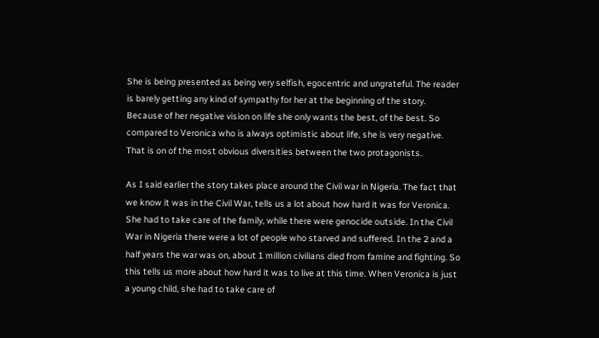She is being presented as being very selfish, egocentric and ungrateful. The reader is barely getting any kind of sympathy for her at the beginning of the story. Because of her negative vision on life she only wants the best, of the best. So compared to Veronica who is always optimistic about life, she is very negative. That is on of the most obvious diversities between the two protagonists.

As I said earlier the story takes place around the Civil war in Nigeria. The fact that we know it was in the Civil War, tells us a lot about how hard it was for Veronica. She had to take care of the family, while there were genocide outside. In the Civil War in Nigeria there were a lot of people who starved and suffered. In the 2 and a half years the war was on, about 1 million civilians died from famine and fighting. So this tells us more about how hard it was to live at this time. When Veronica is just a young child, she had to take care of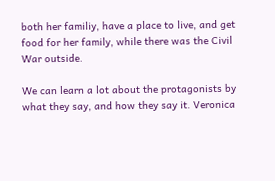both her familiy, have a place to live, and get food for her family, while there was the Civil War outside.

We can learn a lot about the protagonists by what they say, and how they say it. Veronica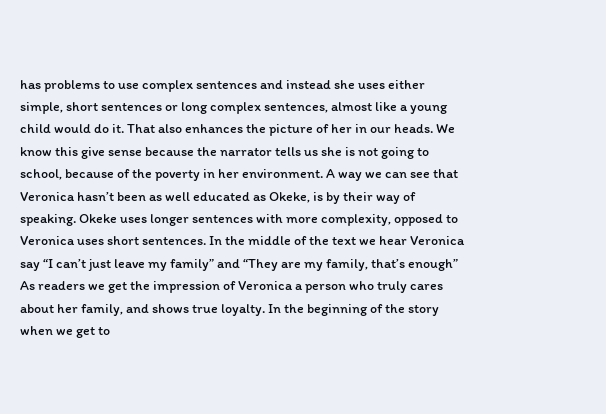has problems to use complex sentences and instead she uses either simple, short sentences or long complex sentences, almost like a young child would do it. That also enhances the picture of her in our heads. We know this give sense because the narrator tells us she is not going to school, because of the poverty in her environment. A way we can see that Veronica hasn’t been as well educated as Okeke, is by their way of speaking. Okeke uses longer sentences with more complexity, opposed to Veronica uses short sentences. In the middle of the text we hear Veronica say “I can’t just leave my family” and “They are my family, that’s enough” As readers we get the impression of Veronica a person who truly cares about her family, and shows true loyalty. In the beginning of the story when we get to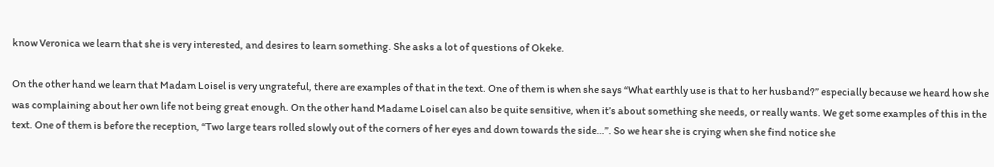know Veronica we learn that she is very interested, and desires to learn something. She asks a lot of questions of Okeke.

On the other hand we learn that Madam Loisel is very ungrateful, there are examples of that in the text. One of them is when she says “What earthly use is that to her husband?” especially because we heard how she was complaining about her own life not being great enough. On the other hand Madame Loisel can also be quite sensitive, when it’s about something she needs, or really wants. We get some examples of this in the text. One of them is before the reception, “Two large tears rolled slowly out of the corners of her eyes and down towards the side…”. So we hear she is crying when she find notice she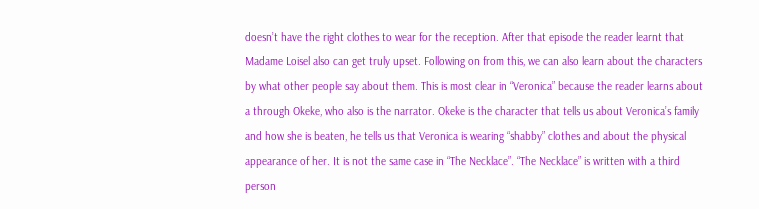doesn’t have the right clothes to wear for the reception. After that episode the reader learnt that Madame Loisel also can get truly upset. Following on from this, we can also learn about the characters by what other people say about them. This is most clear in “Veronica” because the reader learns about a through Okeke, who also is the narrator. Okeke is the character that tells us about Veronica’s family and how she is beaten, he tells us that Veronica is wearing “shabby” clothes and about the physical appearance of her. It is not the same case in “The Necklace”. “The Necklace” is written with a third person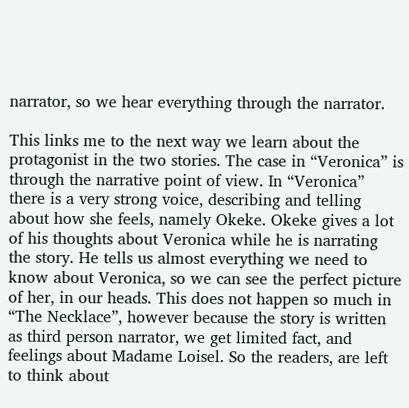narrator, so we hear everything through the narrator.

This links me to the next way we learn about the protagonist in the two stories. The case in “Veronica” is through the narrative point of view. In “Veronica” there is a very strong voice, describing and telling about how she feels, namely Okeke. Okeke gives a lot of his thoughts about Veronica while he is narrating the story. He tells us almost everything we need to know about Veronica, so we can see the perfect picture of her, in our heads. This does not happen so much in “The Necklace”, however because the story is written as third person narrator, we get limited fact, and feelings about Madame Loisel. So the readers, are left to think about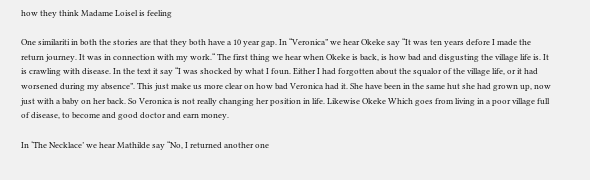how they think Madame Loisel is feeling

One similariti in both the stories are that they both have a 10 year gap. In “Veronica” we hear Okeke say “It was ten years defore I made the return journey. It was in connection with my work.“ The first thing we hear when Okeke is back, is how bad and disgusting the village life is. It is crawling with disease. In the text it say “I was shocked by what I foun. Either I had forgotten about the squalor of the village life, or it had worsened during my absence”. This just make us more clear on how bad Veronica had it. She have been in the same hut she had grown up, now just with a baby on her back. So Veronica is not really changing her position in life. Likewise Okeke Which goes from living in a poor village full of disease, to become and good doctor and earn money.

In ‘The Necklace’ we hear Mathilde say “No, I returned another one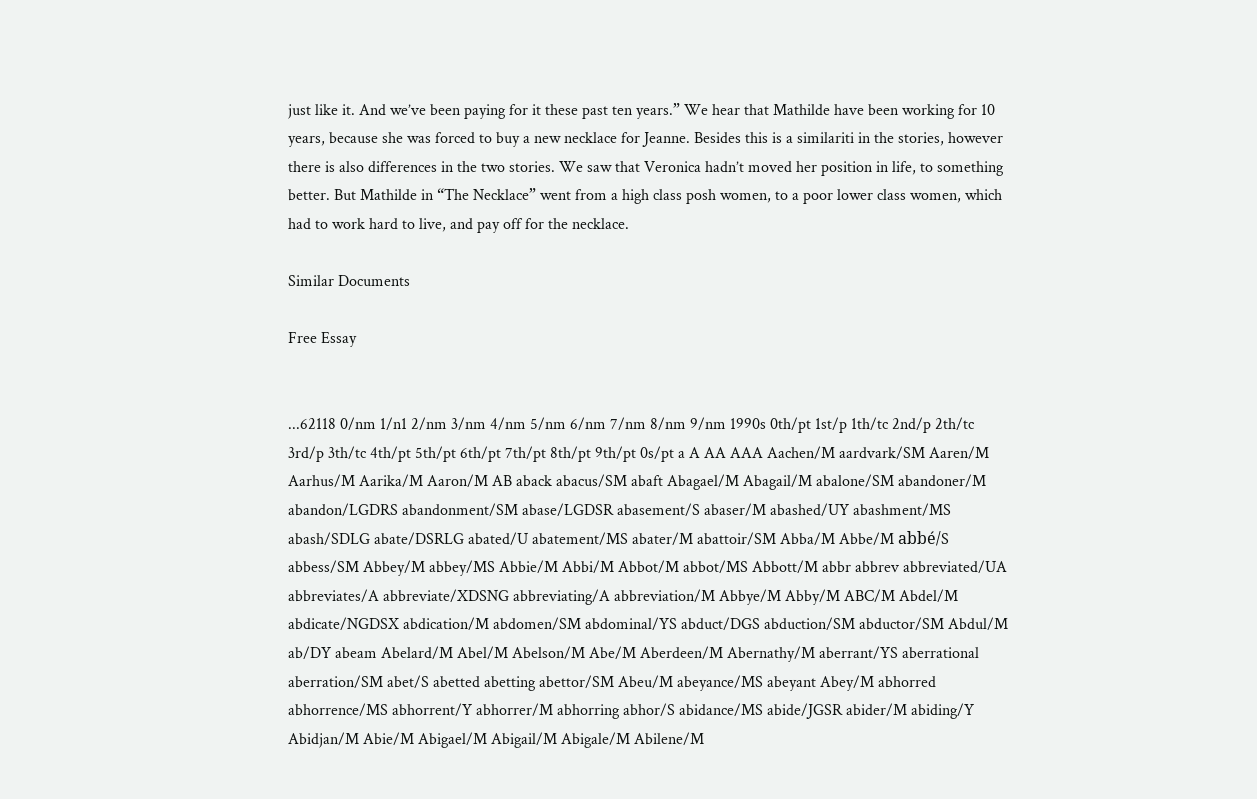just like it. And we’ve been paying for it these past ten years.” We hear that Mathilde have been working for 10 years, because she was forced to buy a new necklace for Jeanne. Besides this is a similariti in the stories, however there is also differences in the two stories. We saw that Veronica hadn’t moved her position in life, to something better. But Mathilde in “The Necklace” went from a high class posh women, to a poor lower class women, which had to work hard to live, and pay off for the necklace.

Similar Documents

Free Essay


...62118 0/nm 1/n1 2/nm 3/nm 4/nm 5/nm 6/nm 7/nm 8/nm 9/nm 1990s 0th/pt 1st/p 1th/tc 2nd/p 2th/tc 3rd/p 3th/tc 4th/pt 5th/pt 6th/pt 7th/pt 8th/pt 9th/pt 0s/pt a A AA AAA Aachen/M aardvark/SM Aaren/M Aarhus/M Aarika/M Aaron/M AB aback abacus/SM abaft Abagael/M Abagail/M abalone/SM abandoner/M abandon/LGDRS abandonment/SM abase/LGDSR abasement/S abaser/M abashed/UY abashment/MS abash/SDLG abate/DSRLG abated/U abatement/MS abater/M abattoir/SM Abba/M Abbe/M abbé/S abbess/SM Abbey/M abbey/MS Abbie/M Abbi/M Abbot/M abbot/MS Abbott/M abbr abbrev abbreviated/UA abbreviates/A abbreviate/XDSNG abbreviating/A abbreviation/M Abbye/M Abby/M ABC/M Abdel/M abdicate/NGDSX abdication/M abdomen/SM abdominal/YS abduct/DGS abduction/SM abductor/SM Abdul/M ab/DY abeam Abelard/M Abel/M Abelson/M Abe/M Aberdeen/M Abernathy/M aberrant/YS aberrational aberration/SM abet/S abetted abetting abettor/SM Abeu/M abeyance/MS abeyant Abey/M abhorred abhorrence/MS abhorrent/Y abhorrer/M abhorring abhor/S abidance/MS abide/JGSR abider/M abiding/Y Abidjan/M Abie/M Abigael/M Abigail/M Abigale/M Abilene/M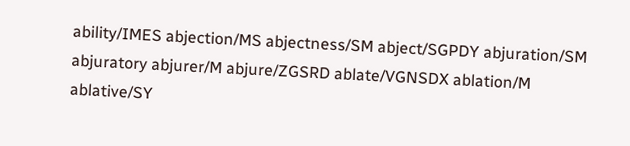ability/IMES abjection/MS abjectness/SM abject/SGPDY abjuration/SM abjuratory abjurer/M abjure/ZGSRD ablate/VGNSDX ablation/M ablative/SY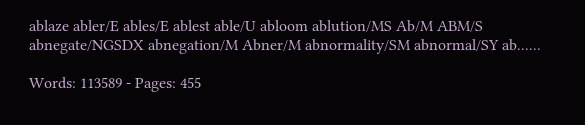ablaze abler/E ables/E ablest able/U abloom ablution/MS Ab/M ABM/S abnegate/NGSDX abnegation/M Abner/M abnormality/SM abnormal/SY ab......

Words: 113589 - Pages: 455